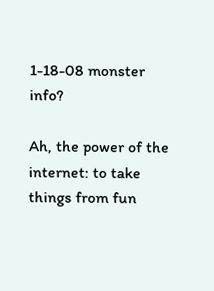1-18-08 monster info?

Ah, the power of the internet: to take things from fun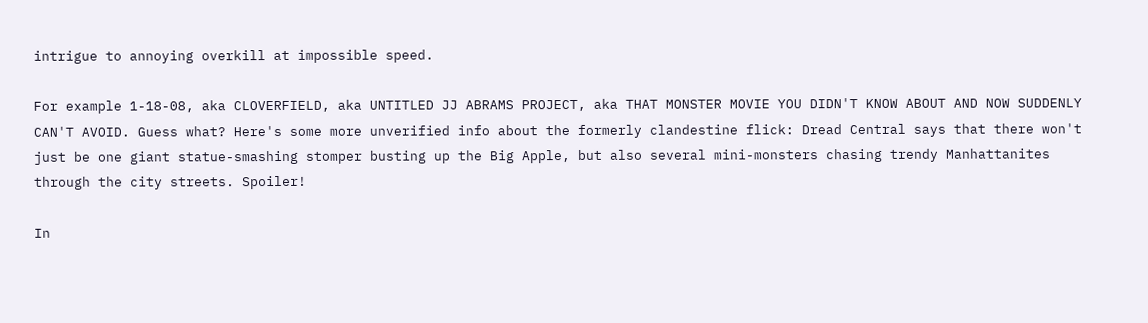intrigue to annoying overkill at impossible speed.

For example 1-18-08, aka CLOVERFIELD, aka UNTITLED JJ ABRAMS PROJECT, aka THAT MONSTER MOVIE YOU DIDN'T KNOW ABOUT AND NOW SUDDENLY CAN'T AVOID. Guess what? Here's some more unverified info about the formerly clandestine flick: Dread Central says that there won't just be one giant statue-smashing stomper busting up the Big Apple, but also several mini-monsters chasing trendy Manhattanites through the city streets. Spoiler!

In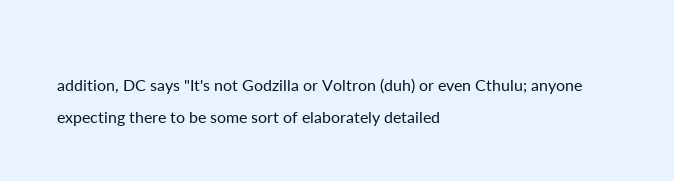addition, DC says "It's not Godzilla or Voltron (duh) or even Cthulu; anyone expecting there to be some sort of elaborately detailed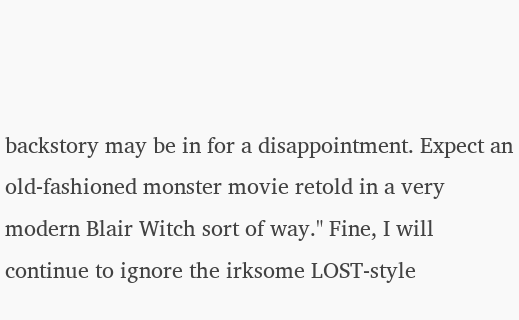backstory may be in for a disappointment. Expect an old-fashioned monster movie retold in a very modern Blair Witch sort of way." Fine, I will continue to ignore the irksome LOST-style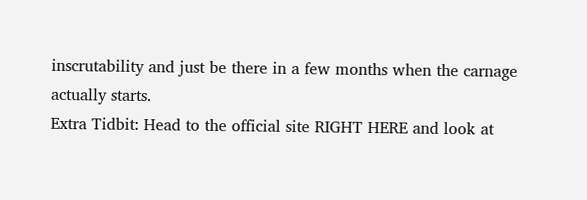inscrutability and just be there in a few months when the carnage actually starts.
Extra Tidbit: Head to the official site RIGHT HERE and look at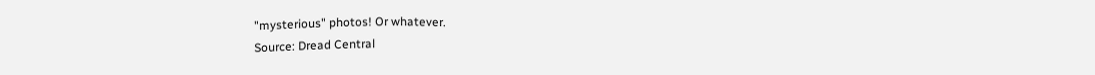"mysterious" photos! Or whatever.
Source: Dread Central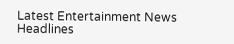Latest Entertainment News Headlines